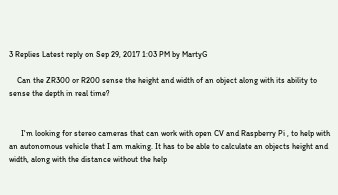3 Replies Latest reply on Sep 29, 2017 1:03 PM by MartyG

    Can the ZR300 or R200 sense the height and width of an object along with its ability to sense the depth in real time?


      I'm looking for stereo cameras that can work with open CV and Raspberry Pi , to help with an autonomous vehicle that I am making. It has to be able to calculate an objects height and width, along with the distance without the help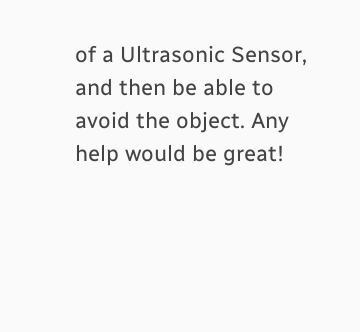of a Ultrasonic Sensor, and then be able to avoid the object. Any help would be great!